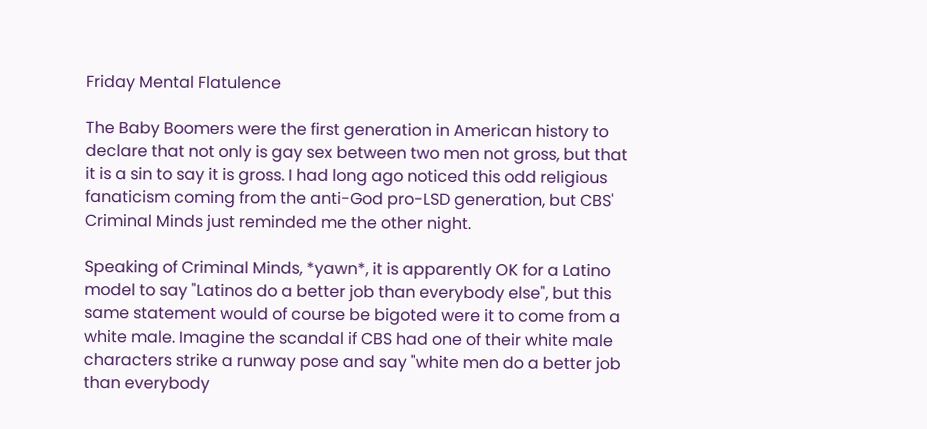Friday Mental Flatulence

The Baby Boomers were the first generation in American history to declare that not only is gay sex between two men not gross, but that it is a sin to say it is gross. I had long ago noticed this odd religious fanaticism coming from the anti-God pro-LSD generation, but CBS' Criminal Minds just reminded me the other night.

Speaking of Criminal Minds, *yawn*, it is apparently OK for a Latino model to say "Latinos do a better job than everybody else", but this same statement would of course be bigoted were it to come from a white male. Imagine the scandal if CBS had one of their white male characters strike a runway pose and say "white men do a better job than everybody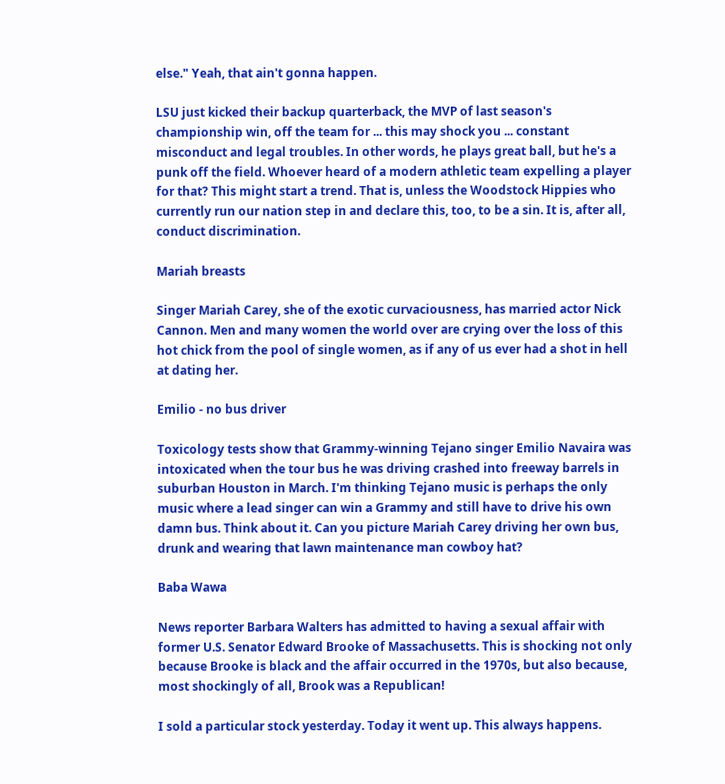else." Yeah, that ain't gonna happen.

LSU just kicked their backup quarterback, the MVP of last season's championship win, off the team for ... this may shock you ... constant misconduct and legal troubles. In other words, he plays great ball, but he's a punk off the field. Whoever heard of a modern athletic team expelling a player for that? This might start a trend. That is, unless the Woodstock Hippies who currently run our nation step in and declare this, too, to be a sin. It is, after all, conduct discrimination.

Mariah breasts

Singer Mariah Carey, she of the exotic curvaciousness, has married actor Nick Cannon. Men and many women the world over are crying over the loss of this hot chick from the pool of single women, as if any of us ever had a shot in hell at dating her.

Emilio - no bus driver

Toxicology tests show that Grammy-winning Tejano singer Emilio Navaira was intoxicated when the tour bus he was driving crashed into freeway barrels in suburban Houston in March. I'm thinking Tejano music is perhaps the only music where a lead singer can win a Grammy and still have to drive his own damn bus. Think about it. Can you picture Mariah Carey driving her own bus, drunk and wearing that lawn maintenance man cowboy hat?

Baba Wawa

News reporter Barbara Walters has admitted to having a sexual affair with former U.S. Senator Edward Brooke of Massachusetts. This is shocking not only because Brooke is black and the affair occurred in the 1970s, but also because, most shockingly of all, Brook was a Republican!

I sold a particular stock yesterday. Today it went up. This always happens.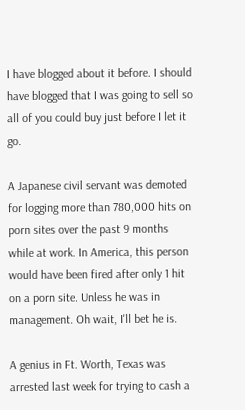I have blogged about it before. I should have blogged that I was going to sell so all of you could buy just before I let it go.

A Japanese civil servant was demoted for logging more than 780,000 hits on porn sites over the past 9 months while at work. In America, this person would have been fired after only 1 hit on a porn site. Unless he was in management. Oh wait, I'll bet he is.

A genius in Ft. Worth, Texas was arrested last week for trying to cash a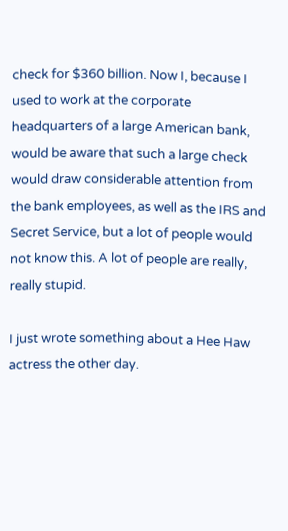check for $360 billion. Now I, because I used to work at the corporate headquarters of a large American bank, would be aware that such a large check would draw considerable attention from the bank employees, as well as the IRS and Secret Service, but a lot of people would not know this. A lot of people are really, really stupid.

I just wrote something about a Hee Haw actress the other day.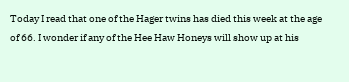Today I read that one of the Hager twins has died this week at the age of 66. I wonder if any of the Hee Haw Honeys will show up at his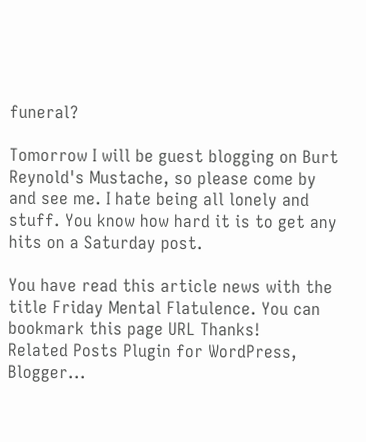funeral?

Tomorrow I will be guest blogging on Burt Reynold's Mustache, so please come by and see me. I hate being all lonely and stuff. You know how hard it is to get any hits on a Saturday post.

You have read this article news with the title Friday Mental Flatulence. You can bookmark this page URL Thanks!
Related Posts Plugin for WordPress, Blogger...